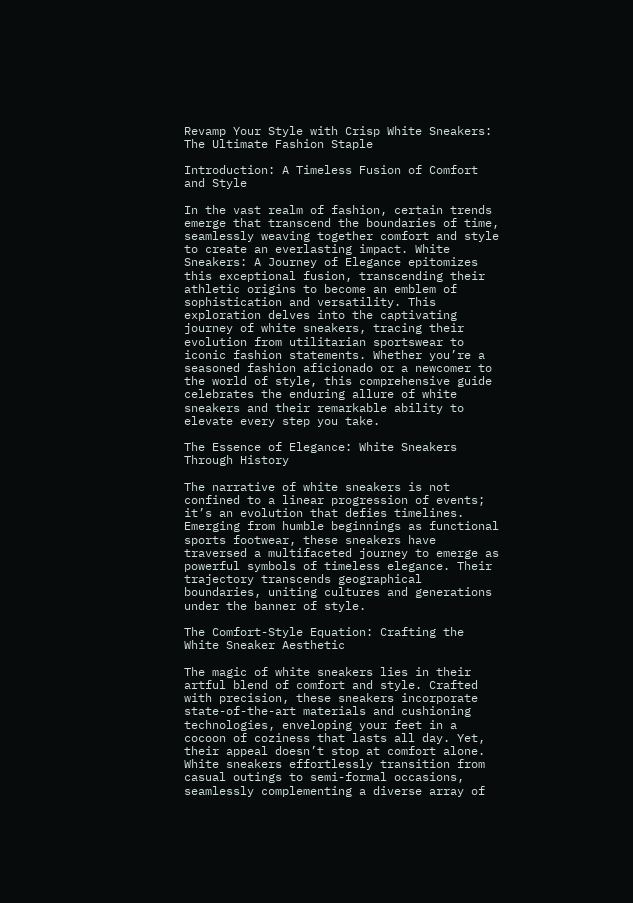Revamp Your Style with Crisp White Sneakers: The Ultimate Fashion Staple

Introduction: A Timeless Fusion of Comfort and Style

In the vast realm of fashion, certain trends emerge that transcend the boundaries of time, seamlessly weaving together comfort and style to create an everlasting impact. White Sneakers: A Journey of Elegance epitomizes this exceptional fusion, transcending their athletic origins to become an emblem of sophistication and versatility. This exploration delves into the captivating journey of white sneakers, tracing their evolution from utilitarian sportswear to iconic fashion statements. Whether you’re a seasoned fashion aficionado or a newcomer to the world of style, this comprehensive guide celebrates the enduring allure of white sneakers and their remarkable ability to elevate every step you take.

The Essence of Elegance: White Sneakers Through History

The narrative of white sneakers is not confined to a linear progression of events; it’s an evolution that defies timelines. Emerging from humble beginnings as functional sports footwear, these sneakers have traversed a multifaceted journey to emerge as powerful symbols of timeless elegance. Their trajectory transcends geographical boundaries, uniting cultures and generations under the banner of style.

The Comfort-Style Equation: Crafting the White Sneaker Aesthetic

The magic of white sneakers lies in their artful blend of comfort and style. Crafted with precision, these sneakers incorporate state-of-the-art materials and cushioning technologies, enveloping your feet in a cocoon of coziness that lasts all day. Yet, their appeal doesn’t stop at comfort alone. White sneakers effortlessly transition from casual outings to semi-formal occasions, seamlessly complementing a diverse array of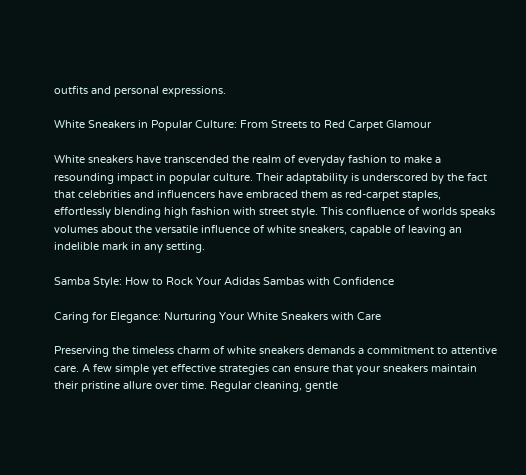outfits and personal expressions.

White Sneakers in Popular Culture: From Streets to Red Carpet Glamour

White sneakers have transcended the realm of everyday fashion to make a resounding impact in popular culture. Their adaptability is underscored by the fact that celebrities and influencers have embraced them as red-carpet staples, effortlessly blending high fashion with street style. This confluence of worlds speaks volumes about the versatile influence of white sneakers, capable of leaving an indelible mark in any setting.

Samba Style: How to Rock Your Adidas Sambas with Confidence

Caring for Elegance: Nurturing Your White Sneakers with Care

Preserving the timeless charm of white sneakers demands a commitment to attentive care. A few simple yet effective strategies can ensure that your sneakers maintain their pristine allure over time. Regular cleaning, gentle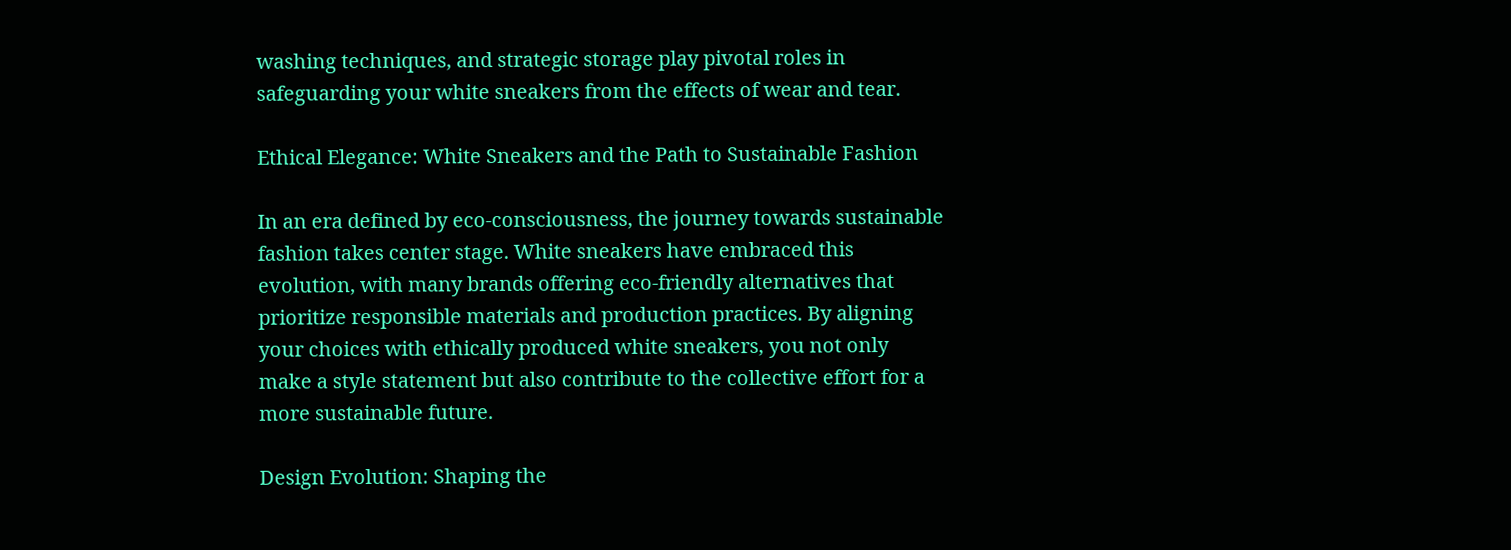washing techniques, and strategic storage play pivotal roles in safeguarding your white sneakers from the effects of wear and tear.

Ethical Elegance: White Sneakers and the Path to Sustainable Fashion

In an era defined by eco-consciousness, the journey towards sustainable fashion takes center stage. White sneakers have embraced this evolution, with many brands offering eco-friendly alternatives that prioritize responsible materials and production practices. By aligning your choices with ethically produced white sneakers, you not only make a style statement but also contribute to the collective effort for a more sustainable future.

Design Evolution: Shaping the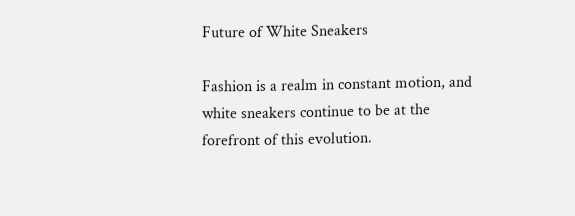Future of White Sneakers

Fashion is a realm in constant motion, and white sneakers continue to be at the forefront of this evolution.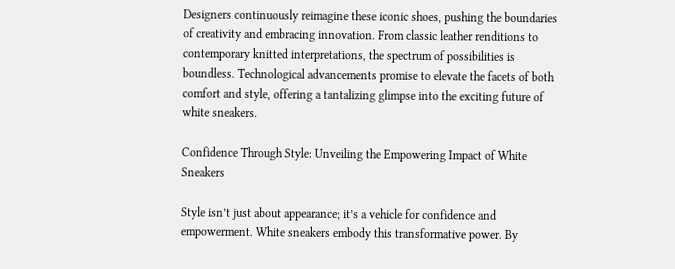Designers continuously reimagine these iconic shoes, pushing the boundaries of creativity and embracing innovation. From classic leather renditions to contemporary knitted interpretations, the spectrum of possibilities is boundless. Technological advancements promise to elevate the facets of both comfort and style, offering a tantalizing glimpse into the exciting future of white sneakers.

Confidence Through Style: Unveiling the Empowering Impact of White Sneakers

Style isn’t just about appearance; it’s a vehicle for confidence and empowerment. White sneakers embody this transformative power. By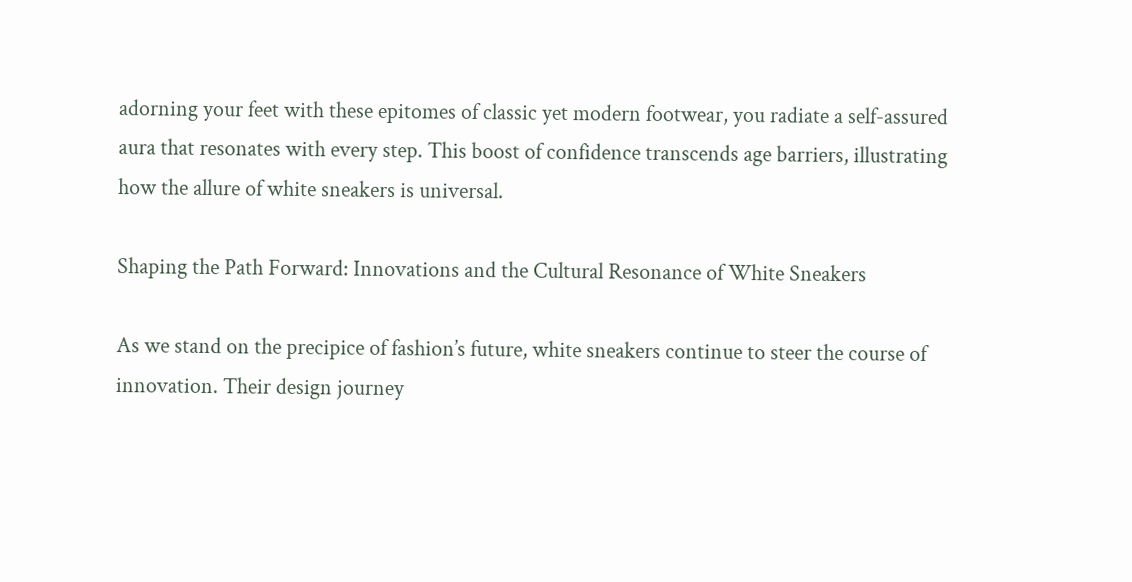adorning your feet with these epitomes of classic yet modern footwear, you radiate a self-assured aura that resonates with every step. This boost of confidence transcends age barriers, illustrating how the allure of white sneakers is universal.

Shaping the Path Forward: Innovations and the Cultural Resonance of White Sneakers

As we stand on the precipice of fashion’s future, white sneakers continue to steer the course of innovation. Their design journey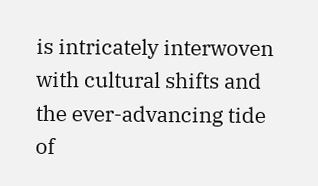is intricately interwoven with cultural shifts and the ever-advancing tide of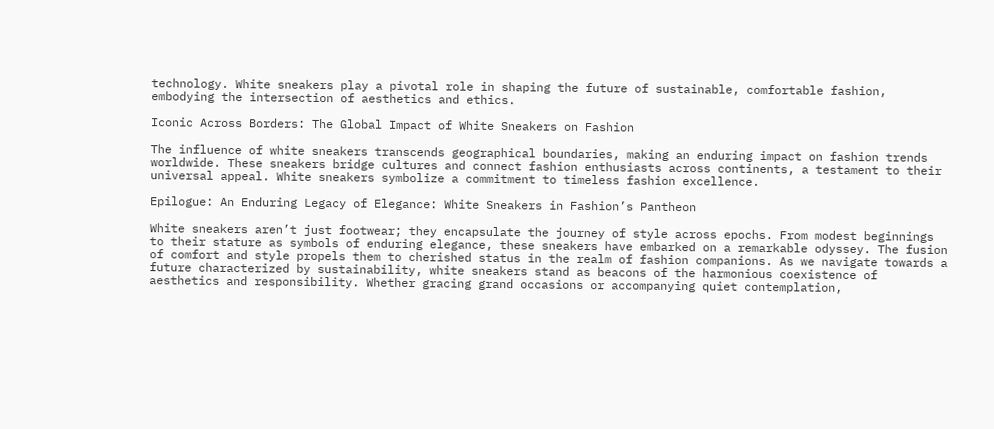technology. White sneakers play a pivotal role in shaping the future of sustainable, comfortable fashion, embodying the intersection of aesthetics and ethics.

Iconic Across Borders: The Global Impact of White Sneakers on Fashion

The influence of white sneakers transcends geographical boundaries, making an enduring impact on fashion trends worldwide. These sneakers bridge cultures and connect fashion enthusiasts across continents, a testament to their universal appeal. White sneakers symbolize a commitment to timeless fashion excellence.

Epilogue: An Enduring Legacy of Elegance: White Sneakers in Fashion’s Pantheon

White sneakers aren’t just footwear; they encapsulate the journey of style across epochs. From modest beginnings to their stature as symbols of enduring elegance, these sneakers have embarked on a remarkable odyssey. The fusion of comfort and style propels them to cherished status in the realm of fashion companions. As we navigate towards a future characterized by sustainability, white sneakers stand as beacons of the harmonious coexistence of aesthetics and responsibility. Whether gracing grand occasions or accompanying quiet contemplation,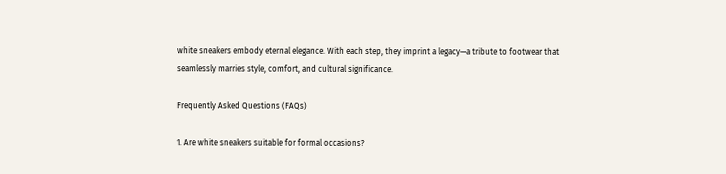white sneakers embody eternal elegance. With each step, they imprint a legacy—a tribute to footwear that seamlessly marries style, comfort, and cultural significance.

Frequently Asked Questions (FAQs)

1. Are white sneakers suitable for formal occasions?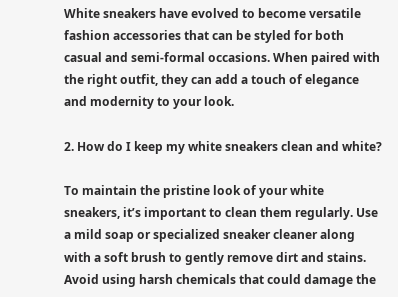White sneakers have evolved to become versatile fashion accessories that can be styled for both casual and semi-formal occasions. When paired with the right outfit, they can add a touch of elegance and modernity to your look.

2. How do I keep my white sneakers clean and white?

To maintain the pristine look of your white sneakers, it’s important to clean them regularly. Use a mild soap or specialized sneaker cleaner along with a soft brush to gently remove dirt and stains. Avoid using harsh chemicals that could damage the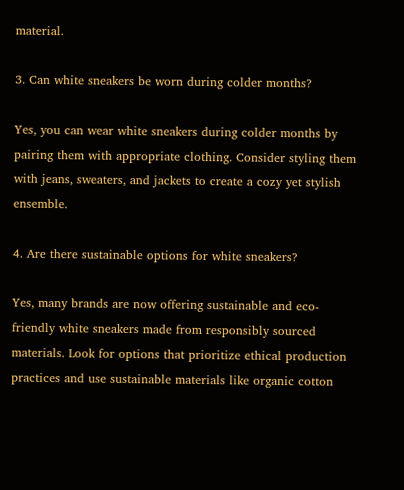material.

3. Can white sneakers be worn during colder months?

Yes, you can wear white sneakers during colder months by pairing them with appropriate clothing. Consider styling them with jeans, sweaters, and jackets to create a cozy yet stylish ensemble.

4. Are there sustainable options for white sneakers?

Yes, many brands are now offering sustainable and eco-friendly white sneakers made from responsibly sourced materials. Look for options that prioritize ethical production practices and use sustainable materials like organic cotton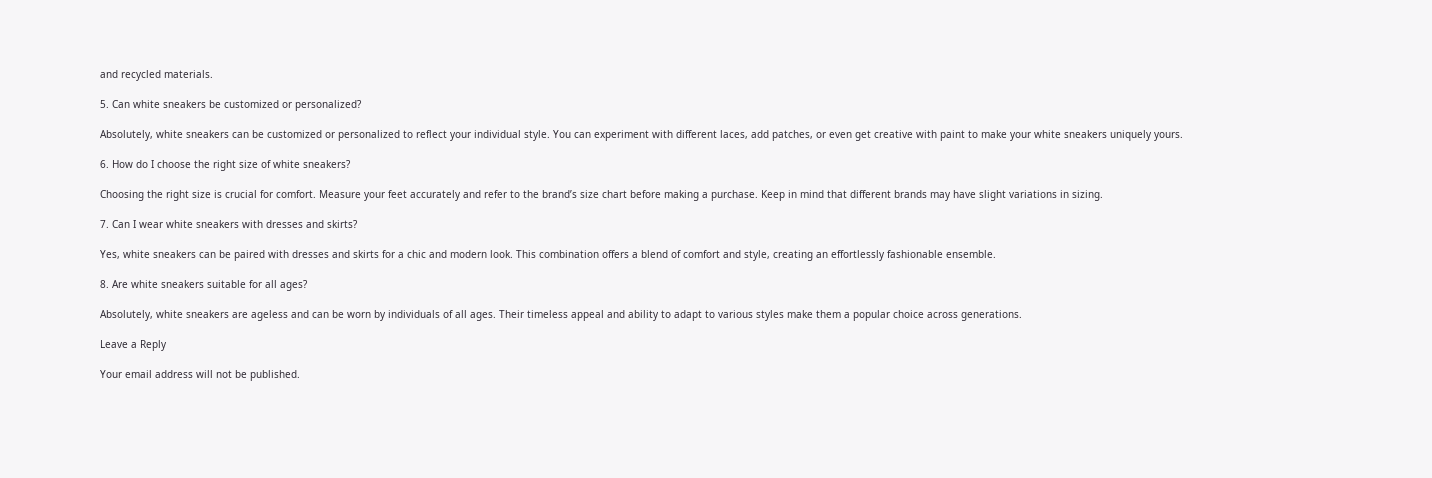and recycled materials.

5. Can white sneakers be customized or personalized?

Absolutely, white sneakers can be customized or personalized to reflect your individual style. You can experiment with different laces, add patches, or even get creative with paint to make your white sneakers uniquely yours.

6. How do I choose the right size of white sneakers?

Choosing the right size is crucial for comfort. Measure your feet accurately and refer to the brand’s size chart before making a purchase. Keep in mind that different brands may have slight variations in sizing.

7. Can I wear white sneakers with dresses and skirts?

Yes, white sneakers can be paired with dresses and skirts for a chic and modern look. This combination offers a blend of comfort and style, creating an effortlessly fashionable ensemble.

8. Are white sneakers suitable for all ages?

Absolutely, white sneakers are ageless and can be worn by individuals of all ages. Their timeless appeal and ability to adapt to various styles make them a popular choice across generations.

Leave a Reply

Your email address will not be published.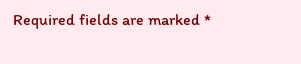Required fields are marked *